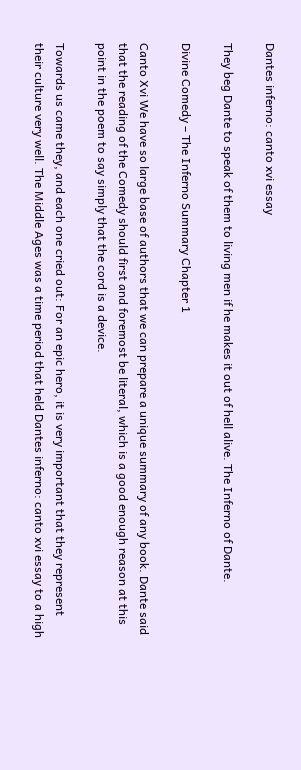Dantes inferno: canto xvi essay

They beg Dante to speak of them to living men if he makes it out of hell alive. The Inferno of Dante.

Divine Comedy – The Inferno Summary Chapter 1

Canto Xvi We have so large base of authors that we can prepare a unique summary of any book. Dante said that the reading of the Comedy should first and foremost be literal, which is a good enough reason at this point in the poem to say simply that the cord is a device.

Towards us came they, and each one cried out: For an epic hero, it is very important that they represent their culture very well. The Middle Ages was a time period that held Dantes inferno: canto xvi essay to a high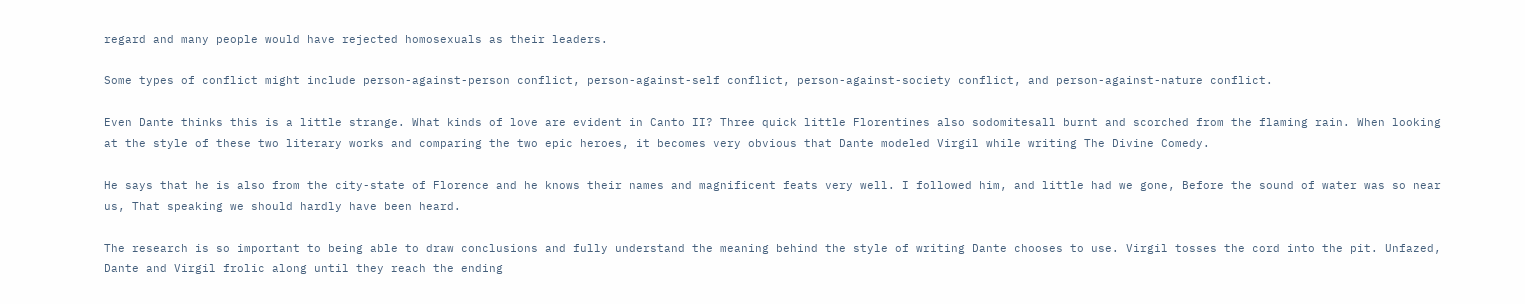regard and many people would have rejected homosexuals as their leaders.

Some types of conflict might include person-against-person conflict, person-against-self conflict, person-against-society conflict, and person-against-nature conflict.

Even Dante thinks this is a little strange. What kinds of love are evident in Canto II? Three quick little Florentines also sodomitesall burnt and scorched from the flaming rain. When looking at the style of these two literary works and comparing the two epic heroes, it becomes very obvious that Dante modeled Virgil while writing The Divine Comedy.

He says that he is also from the city-state of Florence and he knows their names and magnificent feats very well. I followed him, and little had we gone, Before the sound of water was so near us, That speaking we should hardly have been heard.

The research is so important to being able to draw conclusions and fully understand the meaning behind the style of writing Dante chooses to use. Virgil tosses the cord into the pit. Unfazed, Dante and Virgil frolic along until they reach the ending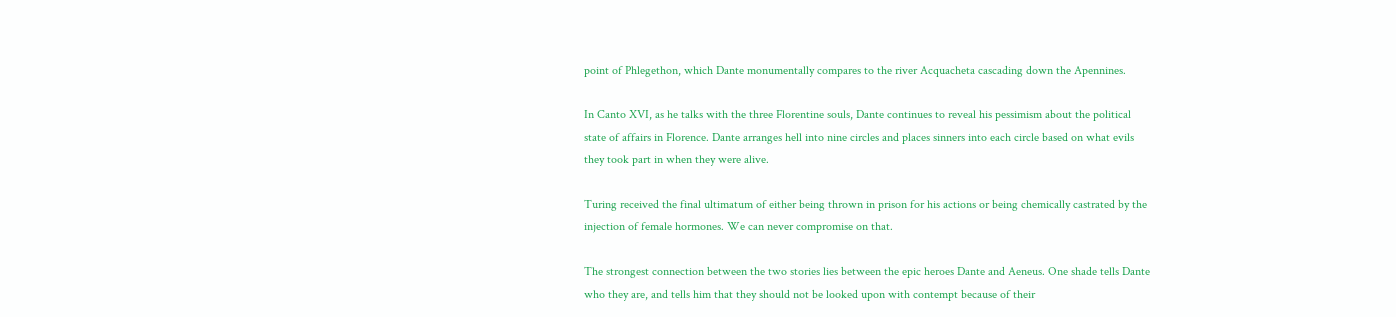point of Phlegethon, which Dante monumentally compares to the river Acquacheta cascading down the Apennines.

In Canto XVI, as he talks with the three Florentine souls, Dante continues to reveal his pessimism about the political state of affairs in Florence. Dante arranges hell into nine circles and places sinners into each circle based on what evils they took part in when they were alive.

Turing received the final ultimatum of either being thrown in prison for his actions or being chemically castrated by the injection of female hormones. We can never compromise on that.

The strongest connection between the two stories lies between the epic heroes Dante and Aeneus. One shade tells Dante who they are, and tells him that they should not be looked upon with contempt because of their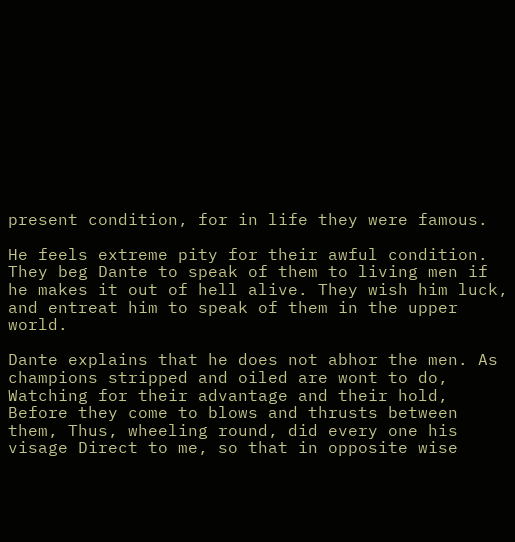present condition, for in life they were famous.

He feels extreme pity for their awful condition. They beg Dante to speak of them to living men if he makes it out of hell alive. They wish him luck, and entreat him to speak of them in the upper world.

Dante explains that he does not abhor the men. As champions stripped and oiled are wont to do, Watching for their advantage and their hold, Before they come to blows and thrusts between them, Thus, wheeling round, did every one his visage Direct to me, so that in opposite wise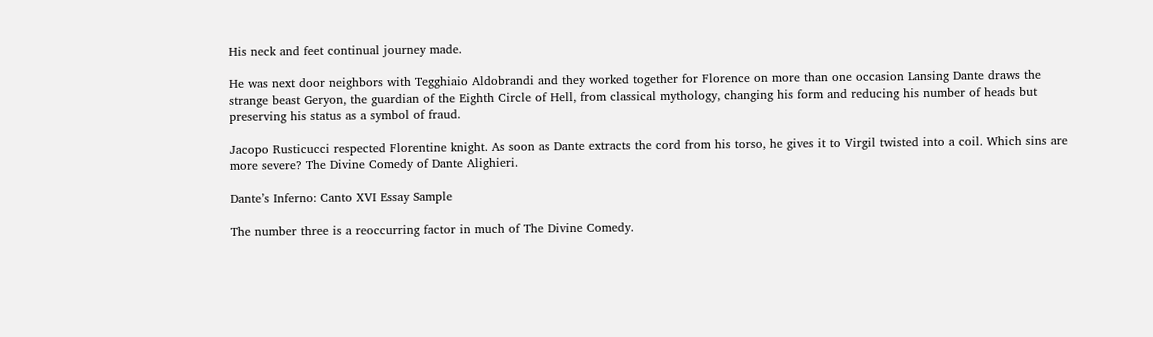His neck and feet continual journey made.

He was next door neighbors with Tegghiaio Aldobrandi and they worked together for Florence on more than one occasion Lansing Dante draws the strange beast Geryon, the guardian of the Eighth Circle of Hell, from classical mythology, changing his form and reducing his number of heads but preserving his status as a symbol of fraud.

Jacopo Rusticucci respected Florentine knight. As soon as Dante extracts the cord from his torso, he gives it to Virgil twisted into a coil. Which sins are more severe? The Divine Comedy of Dante Alighieri.

Dante’s Inferno: Canto XVI Essay Sample

The number three is a reoccurring factor in much of The Divine Comedy.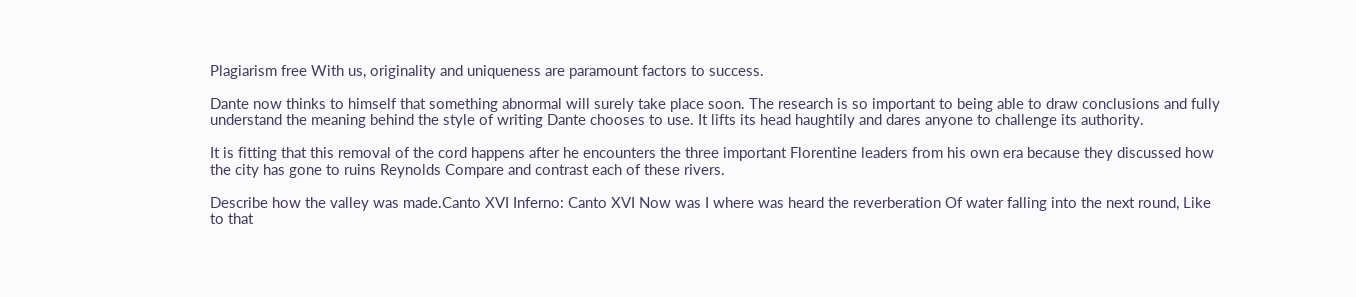Plagiarism free With us, originality and uniqueness are paramount factors to success.

Dante now thinks to himself that something abnormal will surely take place soon. The research is so important to being able to draw conclusions and fully understand the meaning behind the style of writing Dante chooses to use. It lifts its head haughtily and dares anyone to challenge its authority.

It is fitting that this removal of the cord happens after he encounters the three important Florentine leaders from his own era because they discussed how the city has gone to ruins Reynolds Compare and contrast each of these rivers.

Describe how the valley was made.Canto XVI Inferno: Canto XVI Now was I where was heard the reverberation Of water falling into the next round, Like to that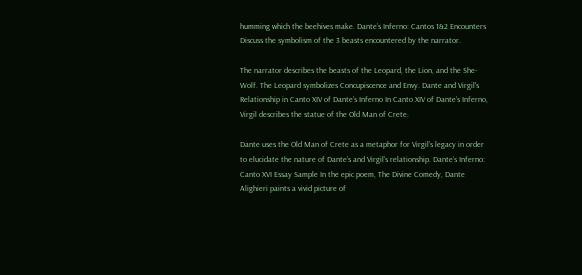humming which the beehives make. Dante’s Inferno: Cantos 1&2 Encounters Discuss the symbolism of the 3 beasts encountered by the narrator.

The narrator describes the beasts of the Leopard, the Lion, and the She-Wolf. The Leopard symbolizes Concupiscence and Envy. Dante and Virgil's Relationship in Canto XIV of Dante’s Inferno In Canto XIV of Dante’s Inferno, Virgil describes the statue of the Old Man of Crete.

Dante uses the Old Man of Crete as a metaphor for Virgil’s legacy in order to elucidate the nature of Dante’s and Virgil’s relationship. Dante’s Inferno: Canto XVI Essay Sample In the epic poem, The Divine Comedy, Dante Alighieri paints a vivid picture of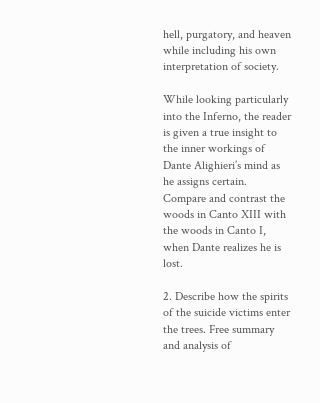hell, purgatory, and heaven while including his own interpretation of society.

While looking particularly into the Inferno, the reader is given a true insight to the inner workings of Dante Alighieri’s mind as he assigns certain. Compare and contrast the woods in Canto XIII with the woods in Canto I, when Dante realizes he is lost.

2. Describe how the spirits of the suicide victims enter the trees. Free summary and analysis of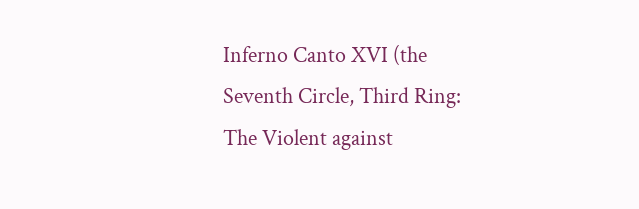Inferno Canto XVI (the Seventh Circle, Third Ring: The Violent against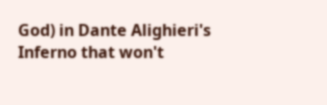God) in Dante Alighieri's Inferno that won't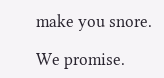make you snore.

We promise.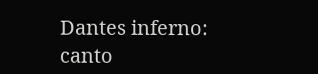Dantes inferno: canto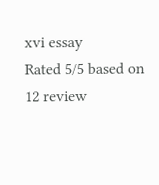xvi essay
Rated 5/5 based on 12 review